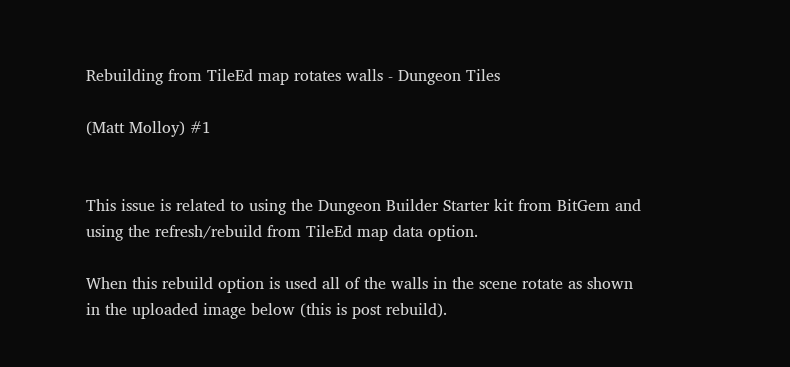Rebuilding from TileEd map rotates walls - Dungeon Tiles

(Matt Molloy) #1


This issue is related to using the Dungeon Builder Starter kit from BitGem and using the refresh/rebuild from TileEd map data option.

When this rebuild option is used all of the walls in the scene rotate as shown in the uploaded image below (this is post rebuild).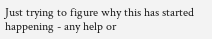Just trying to figure why this has started happening - any help or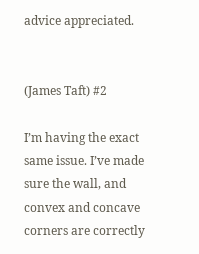advice appreciated.


(James Taft) #2

I’m having the exact same issue. I’ve made sure the wall, and convex and concave corners are correctly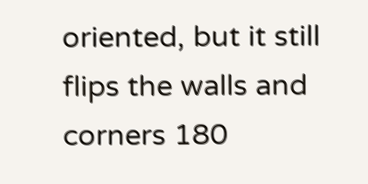oriented, but it still flips the walls and corners 180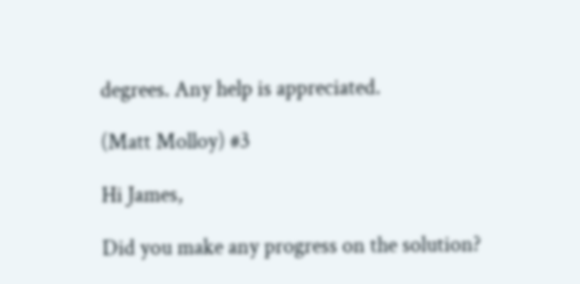degrees. Any help is appreciated.

(Matt Molloy) #3

Hi James,

Did you make any progress on the solution?